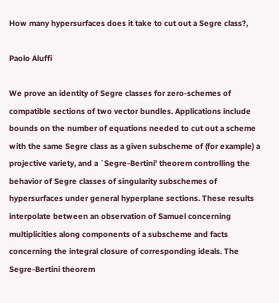How many hypersurfaces does it take to cut out a Segre class?,

Paolo Aluffi

We prove an identity of Segre classes for zero-schemes of compatible sections of two vector bundles. Applications include bounds on the number of equations needed to cut out a scheme with the same Segre class as a given subscheme of (for example) a projective variety, and a `Segre-Bertini' theorem controlling the behavior of Segre classes of singularity subschemes of hypersurfaces under general hyperplane sections. These results interpolate between an observation of Samuel concerning multiplicities along components of a subscheme and facts concerning the integral closure of corresponding ideals. The Segre-Bertini theorem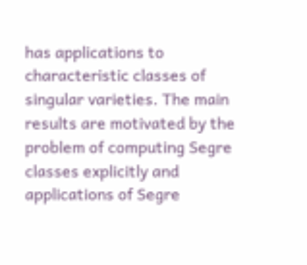has applications to characteristic classes of singular varieties. The main results are motivated by the problem of computing Segre classes explicitly and applications of Segre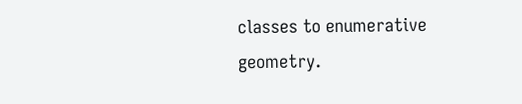classes to enumerative geometry.